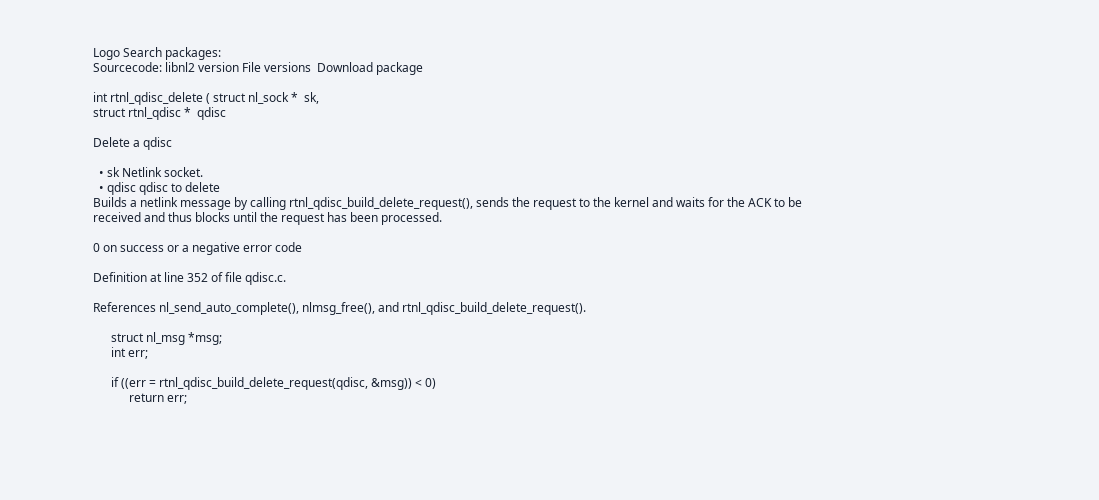Logo Search packages:
Sourcecode: libnl2 version File versions  Download package

int rtnl_qdisc_delete ( struct nl_sock *  sk,
struct rtnl_qdisc *  qdisc

Delete a qdisc

  • sk Netlink socket.
  • qdisc qdisc to delete
Builds a netlink message by calling rtnl_qdisc_build_delete_request(), sends the request to the kernel and waits for the ACK to be received and thus blocks until the request has been processed.

0 on success or a negative error code

Definition at line 352 of file qdisc.c.

References nl_send_auto_complete(), nlmsg_free(), and rtnl_qdisc_build_delete_request().

      struct nl_msg *msg;
      int err;

      if ((err = rtnl_qdisc_build_delete_request(qdisc, &msg)) < 0)
            return err;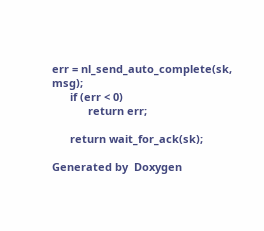err = nl_send_auto_complete(sk, msg);
      if (err < 0)
            return err;

      return wait_for_ack(sk);

Generated by  Doxygen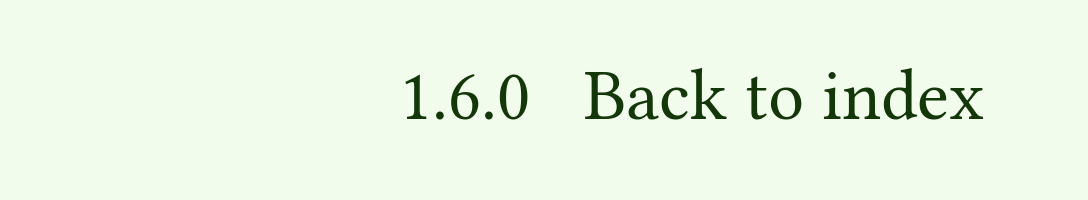1.6.0   Back to index